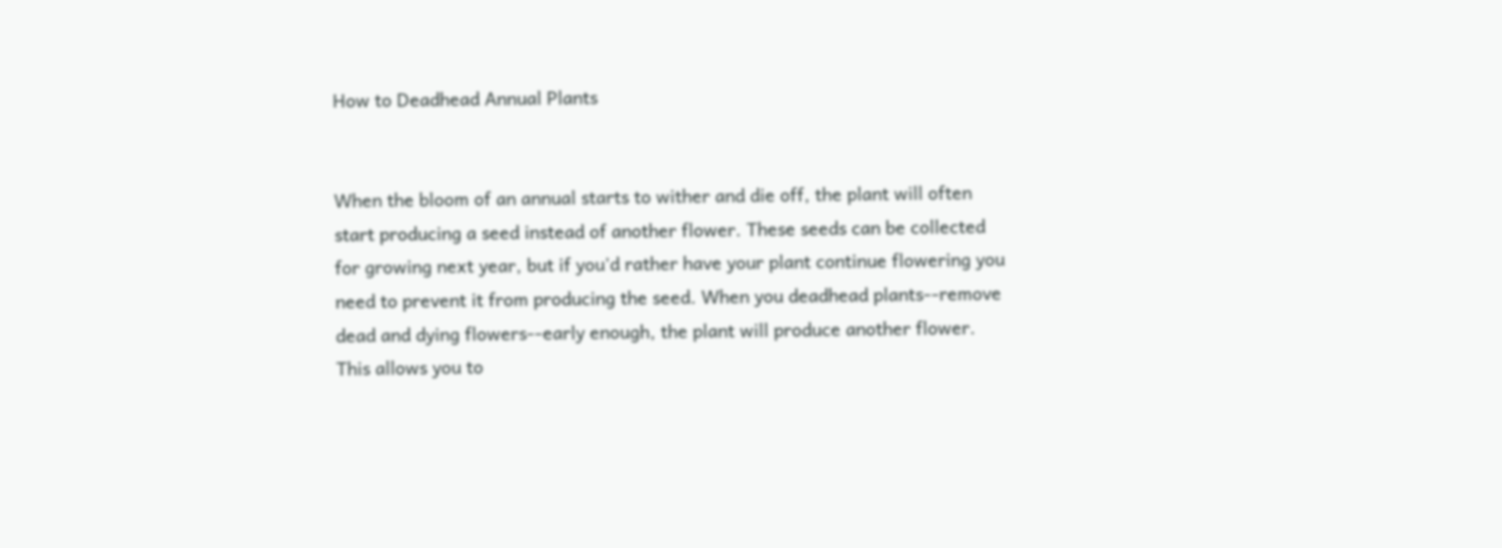How to Deadhead Annual Plants


When the bloom of an annual starts to wither and die off, the plant will often start producing a seed instead of another flower. These seeds can be collected for growing next year, but if you'd rather have your plant continue flowering you need to prevent it from producing the seed. When you deadhead plants--remove dead and dying flowers--early enough, the plant will produce another flower. This allows you to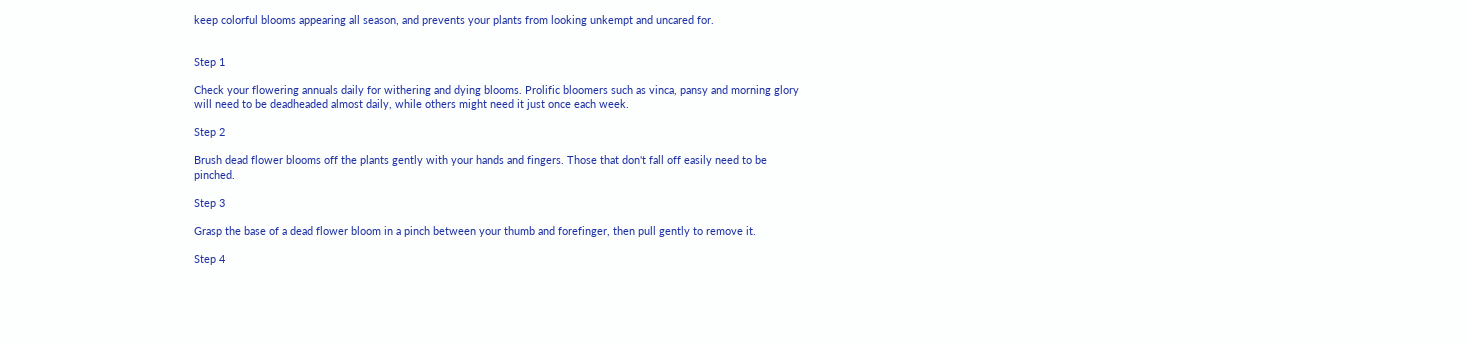keep colorful blooms appearing all season, and prevents your plants from looking unkempt and uncared for.


Step 1

Check your flowering annuals daily for withering and dying blooms. Prolific bloomers such as vinca, pansy and morning glory will need to be deadheaded almost daily, while others might need it just once each week.

Step 2

Brush dead flower blooms off the plants gently with your hands and fingers. Those that don't fall off easily need to be pinched.

Step 3

Grasp the base of a dead flower bloom in a pinch between your thumb and forefinger, then pull gently to remove it.

Step 4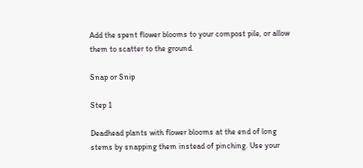Add the spent flower blooms to your compost pile, or allow them to scatter to the ground.

Snap or Snip

Step 1

Deadhead plants with flower blooms at the end of long stems by snapping them instead of pinching. Use your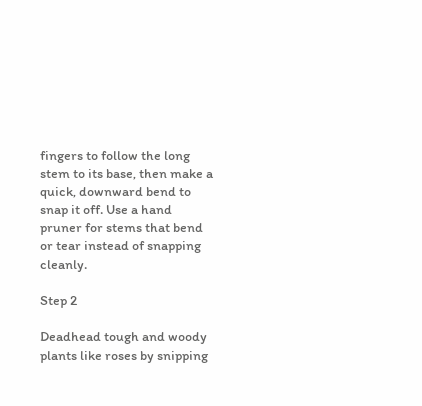fingers to follow the long stem to its base, then make a quick, downward bend to snap it off. Use a hand pruner for stems that bend or tear instead of snapping cleanly.

Step 2

Deadhead tough and woody plants like roses by snipping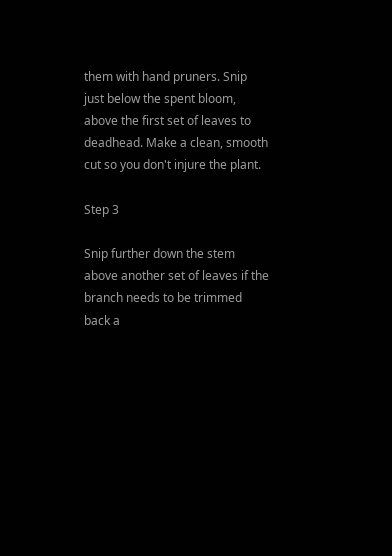them with hand pruners. Snip just below the spent bloom, above the first set of leaves to deadhead. Make a clean, smooth cut so you don't injure the plant.

Step 3

Snip further down the stem above another set of leaves if the branch needs to be trimmed back a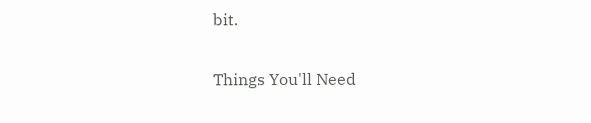bit.

Things You'll Need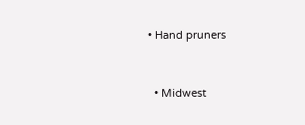• Hand pruners


  • Midwest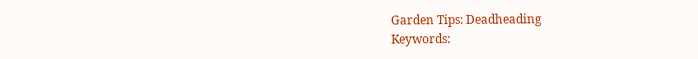Garden Tips: Deadheading
Keywords: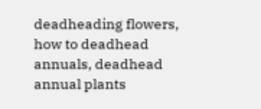deadheading flowers, how to deadhead annuals, deadhead annual plants